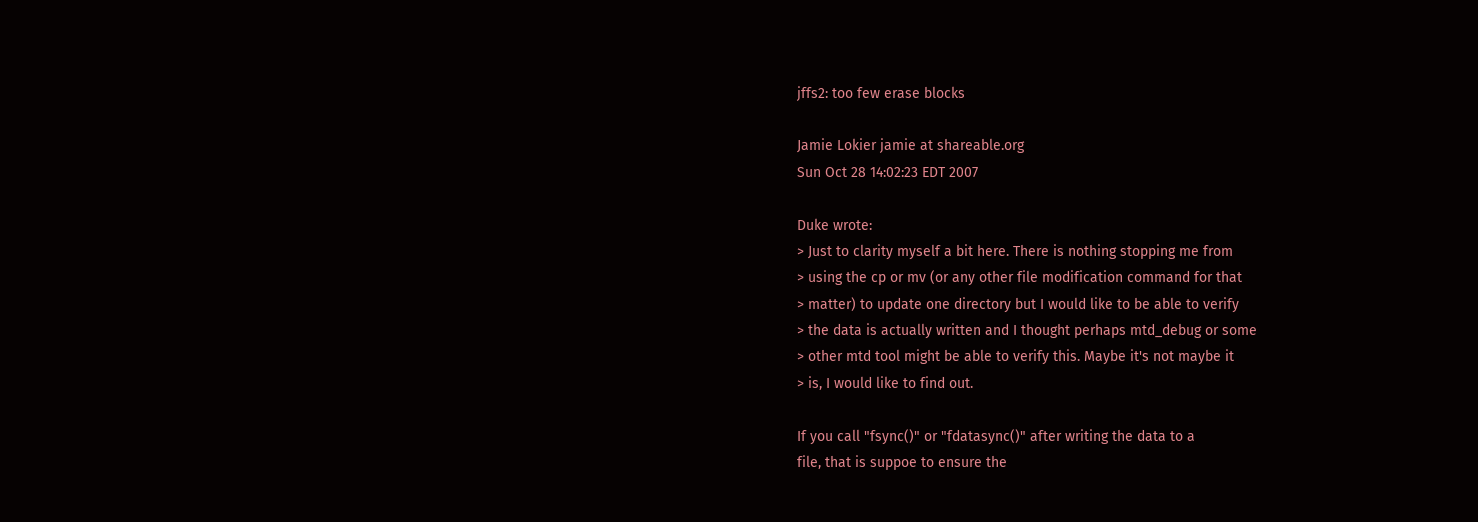jffs2: too few erase blocks

Jamie Lokier jamie at shareable.org
Sun Oct 28 14:02:23 EDT 2007

Duke wrote:
> Just to clarity myself a bit here. There is nothing stopping me from
> using the cp or mv (or any other file modification command for that
> matter) to update one directory but I would like to be able to verify
> the data is actually written and I thought perhaps mtd_debug or some
> other mtd tool might be able to verify this. Maybe it's not maybe it
> is, I would like to find out.

If you call "fsync()" or "fdatasync()" after writing the data to a
file, that is suppoe to ensure the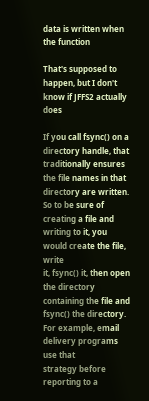data is written when the function

That's supposed to happen, but I don't know if JFFS2 actually does

If you call fsync() on a directory handle, that traditionally ensures
the file names in that directory are written.  So to be sure of
creating a file and writing to it, you would create the file, write
it, fsync() it, then open the directory containing the file and
fsync() the directory.  For example, email delivery programs use that
strategy before reporting to a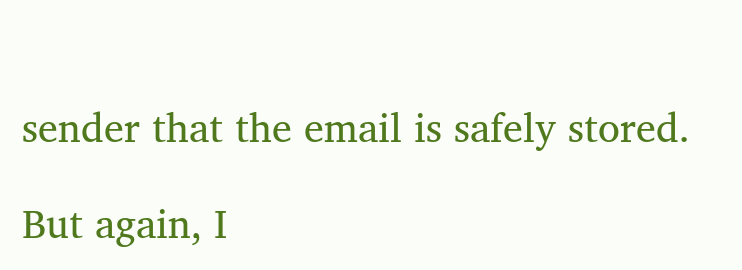sender that the email is safely stored.

But again, I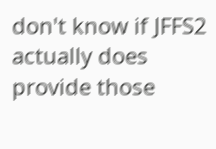don't know if JFFS2 actually does provide those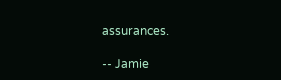assurances.

-- Jamie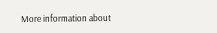More information about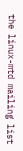the linux-mtd mailing list